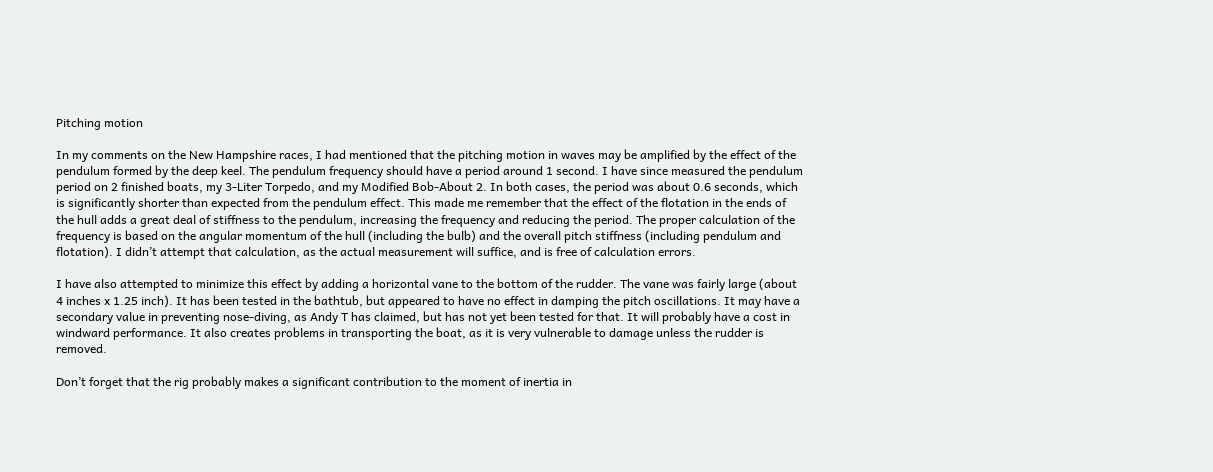Pitching motion

In my comments on the New Hampshire races, I had mentioned that the pitching motion in waves may be amplified by the effect of the pendulum formed by the deep keel. The pendulum frequency should have a period around 1 second. I have since measured the pendulum period on 2 finished boats, my 3-Liter Torpedo, and my Modified Bob-About 2. In both cases, the period was about 0.6 seconds, which is significantly shorter than expected from the pendulum effect. This made me remember that the effect of the flotation in the ends of the hull adds a great deal of stiffness to the pendulum, increasing the frequency and reducing the period. The proper calculation of the frequency is based on the angular momentum of the hull (including the bulb) and the overall pitch stiffness (including pendulum and flotation). I didn’t attempt that calculation, as the actual measurement will suffice, and is free of calculation errors.

I have also attempted to minimize this effect by adding a horizontal vane to the bottom of the rudder. The vane was fairly large (about 4 inches x 1.25 inch). It has been tested in the bathtub, but appeared to have no effect in damping the pitch oscillations. It may have a secondary value in preventing nose-diving, as Andy T has claimed, but has not yet been tested for that. It will probably have a cost in windward performance. It also creates problems in transporting the boat, as it is very vulnerable to damage unless the rudder is removed.

Don’t forget that the rig probably makes a significant contribution to the moment of inertia in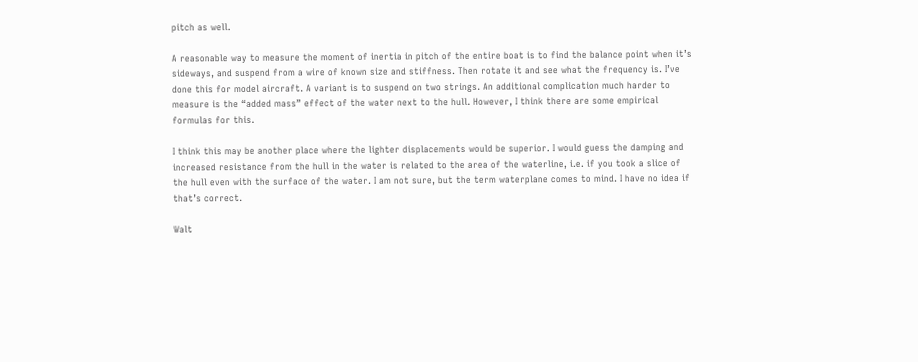pitch as well.

A reasonable way to measure the moment of inertia in pitch of the entire boat is to find the balance point when it’s sideways, and suspend from a wire of known size and stiffness. Then rotate it and see what the frequency is. I’ve done this for model aircraft. A variant is to suspend on two strings. An additional complication much harder to measure is the “added mass” effect of the water next to the hull. However, I think there are some empirical formulas for this.

I think this may be another place where the lighter displacements would be superior. I would guess the damping and increased resistance from the hull in the water is related to the area of the waterline, i.e. if you took a slice of the hull even with the surface of the water. I am not sure, but the term waterplane comes to mind. I have no idea if that’s correct.

Walt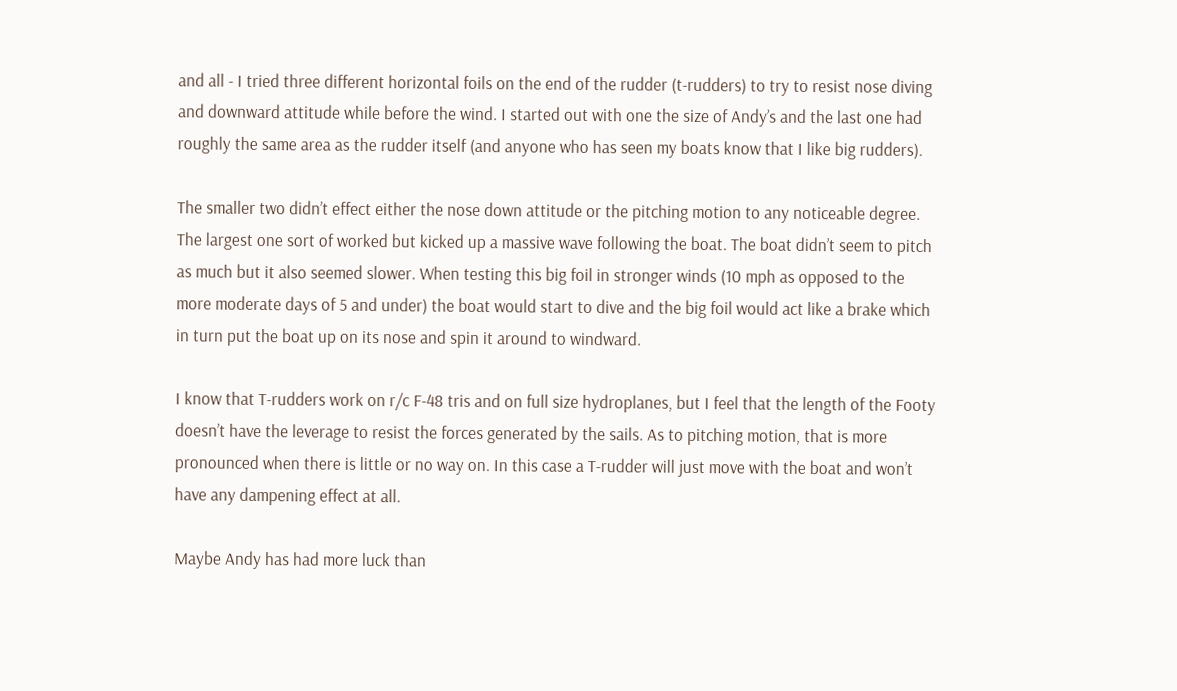and all - I tried three different horizontal foils on the end of the rudder (t-rudders) to try to resist nose diving and downward attitude while before the wind. I started out with one the size of Andy’s and the last one had roughly the same area as the rudder itself (and anyone who has seen my boats know that I like big rudders).

The smaller two didn’t effect either the nose down attitude or the pitching motion to any noticeable degree. The largest one sort of worked but kicked up a massive wave following the boat. The boat didn’t seem to pitch as much but it also seemed slower. When testing this big foil in stronger winds (10 mph as opposed to the more moderate days of 5 and under) the boat would start to dive and the big foil would act like a brake which in turn put the boat up on its nose and spin it around to windward.

I know that T-rudders work on r/c F-48 tris and on full size hydroplanes, but I feel that the length of the Footy doesn’t have the leverage to resist the forces generated by the sails. As to pitching motion, that is more pronounced when there is little or no way on. In this case a T-rudder will just move with the boat and won’t have any dampening effect at all.

Maybe Andy has had more luck than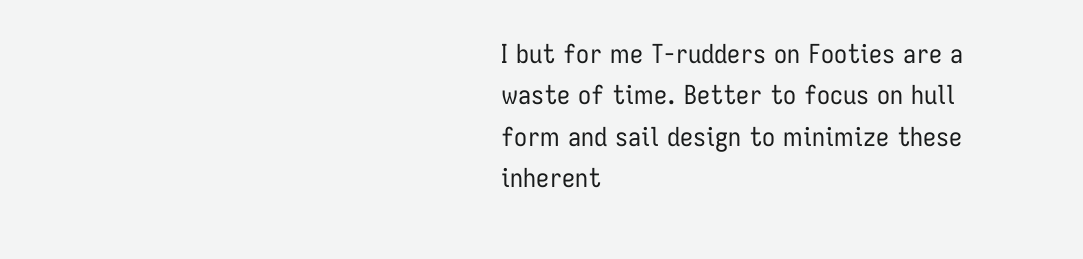I but for me T-rudders on Footies are a waste of time. Better to focus on hull form and sail design to minimize these inherent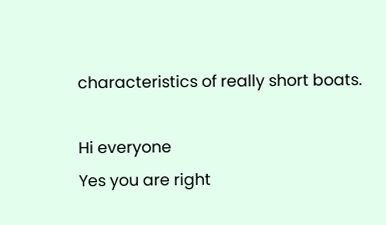characteristics of really short boats.

Hi everyone
Yes you are right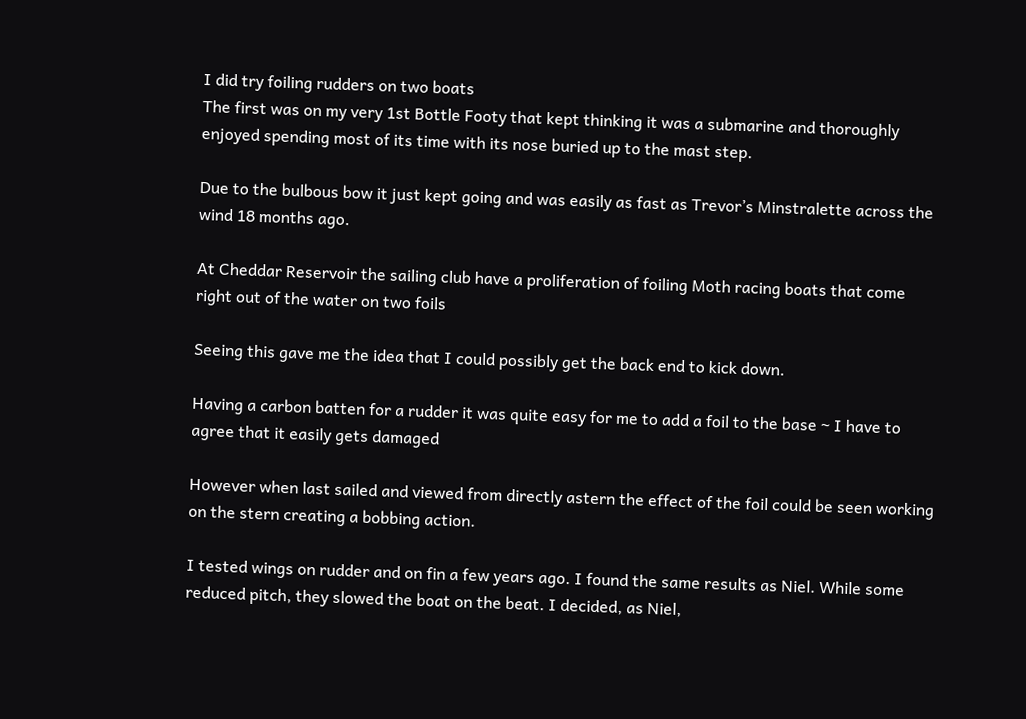I did try foiling rudders on two boats
The first was on my very 1st Bottle Footy that kept thinking it was a submarine and thoroughly enjoyed spending most of its time with its nose buried up to the mast step.

Due to the bulbous bow it just kept going and was easily as fast as Trevor’s Minstralette across the wind 18 months ago.

At Cheddar Reservoir the sailing club have a proliferation of foiling Moth racing boats that come right out of the water on two foils

Seeing this gave me the idea that I could possibly get the back end to kick down.

Having a carbon batten for a rudder it was quite easy for me to add a foil to the base ~ I have to agree that it easily gets damaged

However when last sailed and viewed from directly astern the effect of the foil could be seen working on the stern creating a bobbing action.

I tested wings on rudder and on fin a few years ago. I found the same results as Niel. While some reduced pitch, they slowed the boat on the beat. I decided, as Niel,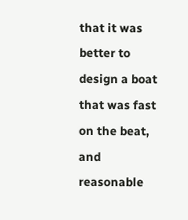that it was better to design a boat that was fast on the beat, and reasonable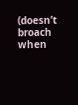(doesn’t broach when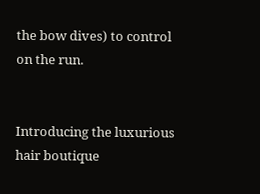the bow dives) to control on the run.


Introducing the luxurious hair boutique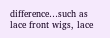difference…such as lace front wigs, lace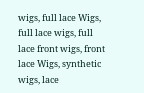wigs, full lace Wigs, full lace wigs, full lace front wigs, front lace Wigs, synthetic wigs, lace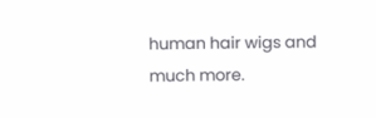human hair wigs and much more.